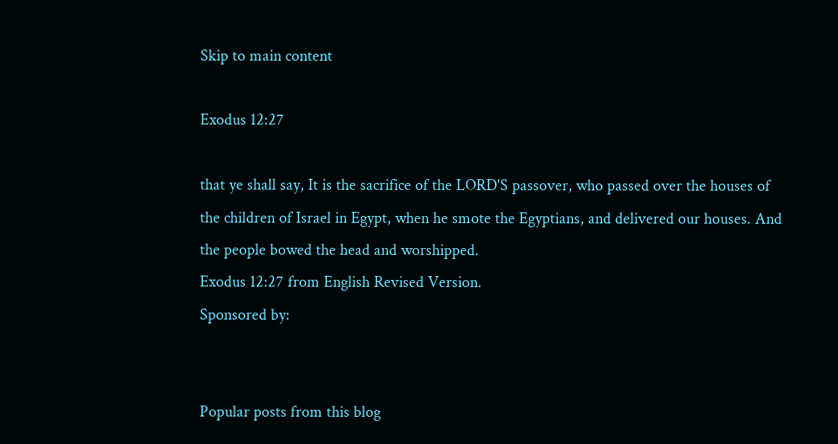Skip to main content

Exodus 12:27

that ye shall say, It is the sacrifice of the LORD'S passover, who passed over the houses of the children of Israel in Egypt, when he smote the Egyptians, and delivered our houses. And the people bowed the head and worshipped.
Exodus 12:27 from English Revised Version.
Sponsored by:


Popular posts from this blog